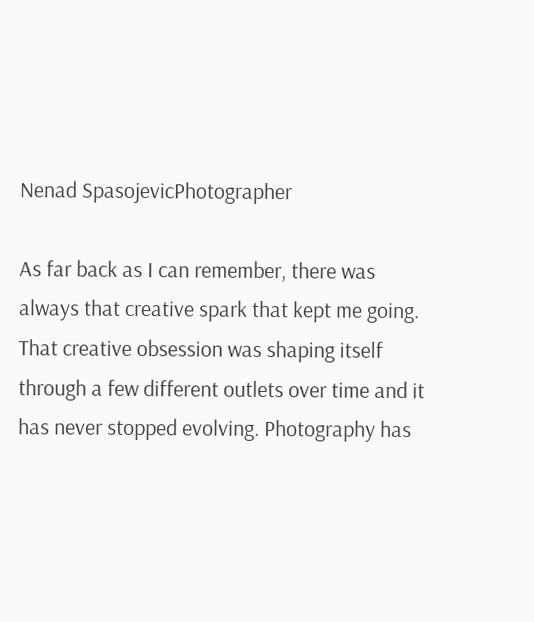Nenad SpasojevicPhotographer

As far back as I can remember, there was always that creative spark that kept me going. That creative obsession was shaping itself through a few different outlets over time and it has never stopped evolving. Photography has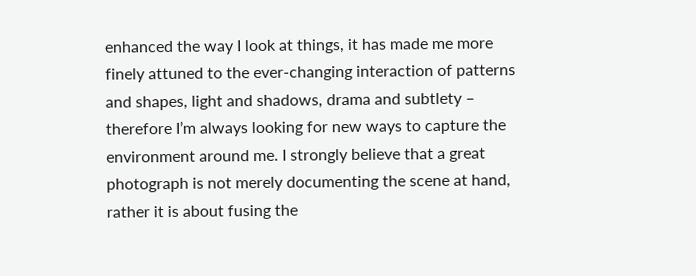enhanced the way I look at things, it has made me more finely attuned to the ever-changing interaction of patterns and shapes, light and shadows, drama and subtlety – therefore I’m always looking for new ways to capture the environment around me. I strongly believe that a great photograph is not merely documenting the scene at hand, rather it is about fusing the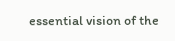essential vision of the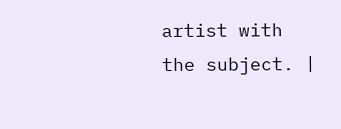artist with the subject. |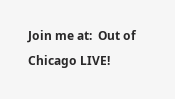Join me at:  Out of Chicago LIVE!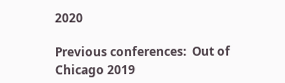2020

Previous conferences:  Out of Chicago 2019